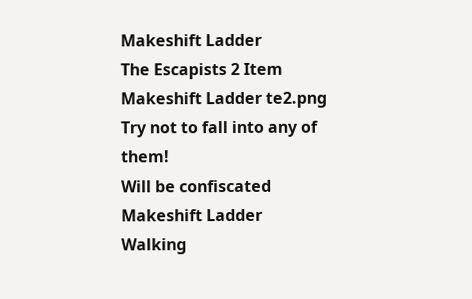Makeshift Ladder
The Escapists 2 Item
Makeshift Ladder te2.png
Try not to fall into any of them!
Will be confiscated
Makeshift Ladder
Walking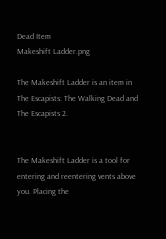Dead Item
Makeshift Ladder.png

The Makeshift Ladder is an item in The Escapists: The Walking Dead and The Escapists 2.


The Makeshift Ladder is a tool for entering and reentering vents above you. Placing the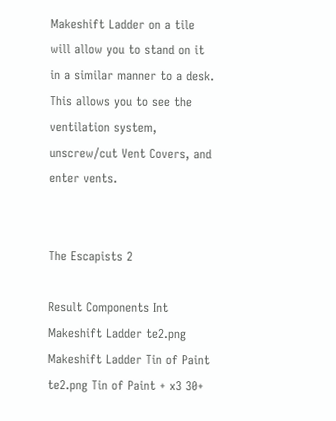Makeshift Ladder on a tile will allow you to stand on it in a similar manner to a desk. This allows you to see the ventilation system, unscrew/cut Vent Covers, and enter vents.


The Escapists 2

Result Components Int
Makeshift Ladder te2.png Makeshift Ladder Tin of Paint te2.png Tin of Paint + x3 30+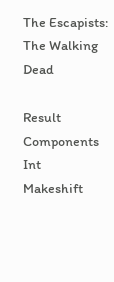The Escapists: The Walking Dead

Result Components Int
Makeshift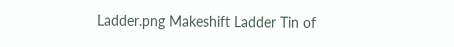Ladder.png Makeshift Ladder Tin of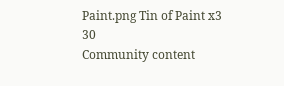Paint.png Tin of Paint x3 30
Community content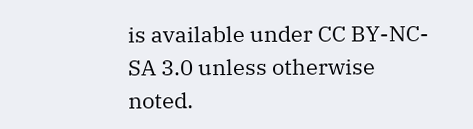is available under CC BY-NC-SA 3.0 unless otherwise noted.